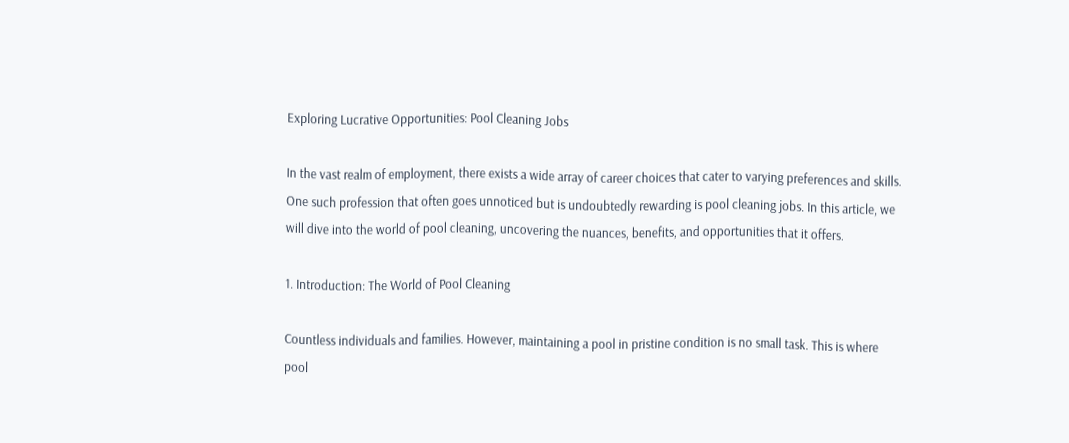Exploring Lucrative Opportunities: Pool Cleaning Jobs

In the vast realm of employment, there exists a wide array of career choices that cater to varying preferences and skills. One such profession that often goes unnoticed but is undoubtedly rewarding is pool cleaning jobs. In this article, we will dive into the world of pool cleaning, uncovering the nuances, benefits, and opportunities that it offers.

1. Introduction: The World of Pool Cleaning

Countless individuals and families. However, maintaining a pool in pristine condition is no small task. This is where pool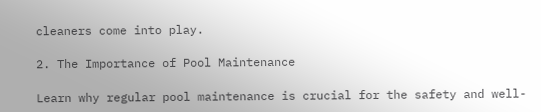cleaners come into play.

2. The Importance of Pool Maintenance

Learn why regular pool maintenance is crucial for the safety and well-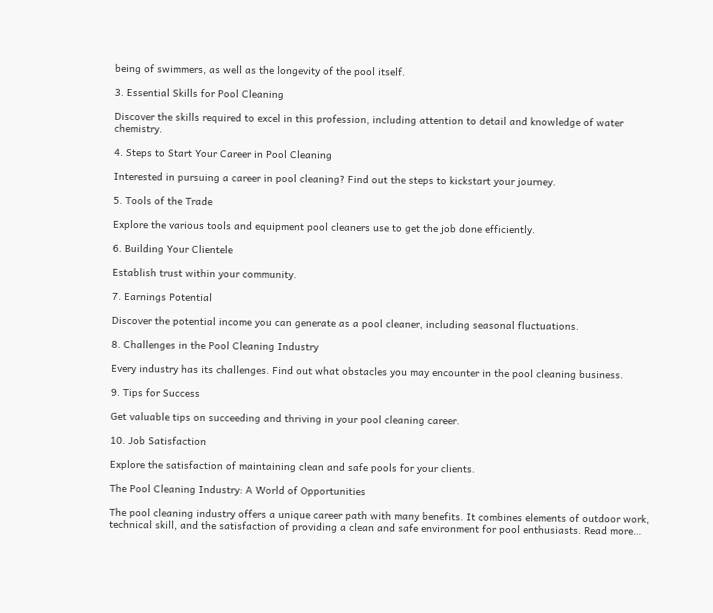being of swimmers, as well as the longevity of the pool itself.

3. Essential Skills for Pool Cleaning

Discover the skills required to excel in this profession, including attention to detail and knowledge of water chemistry.

4. Steps to Start Your Career in Pool Cleaning

Interested in pursuing a career in pool cleaning? Find out the steps to kickstart your journey.

5. Tools of the Trade

Explore the various tools and equipment pool cleaners use to get the job done efficiently.

6. Building Your Clientele

Establish trust within your community.

7. Earnings Potential

Discover the potential income you can generate as a pool cleaner, including seasonal fluctuations.

8. Challenges in the Pool Cleaning Industry

Every industry has its challenges. Find out what obstacles you may encounter in the pool cleaning business.

9. Tips for Success

Get valuable tips on succeeding and thriving in your pool cleaning career.

10. Job Satisfaction

Explore the satisfaction of maintaining clean and safe pools for your clients.

The Pool Cleaning Industry: A World of Opportunities

The pool cleaning industry offers a unique career path with many benefits. It combines elements of outdoor work, technical skill, and the satisfaction of providing a clean and safe environment for pool enthusiasts. Read more…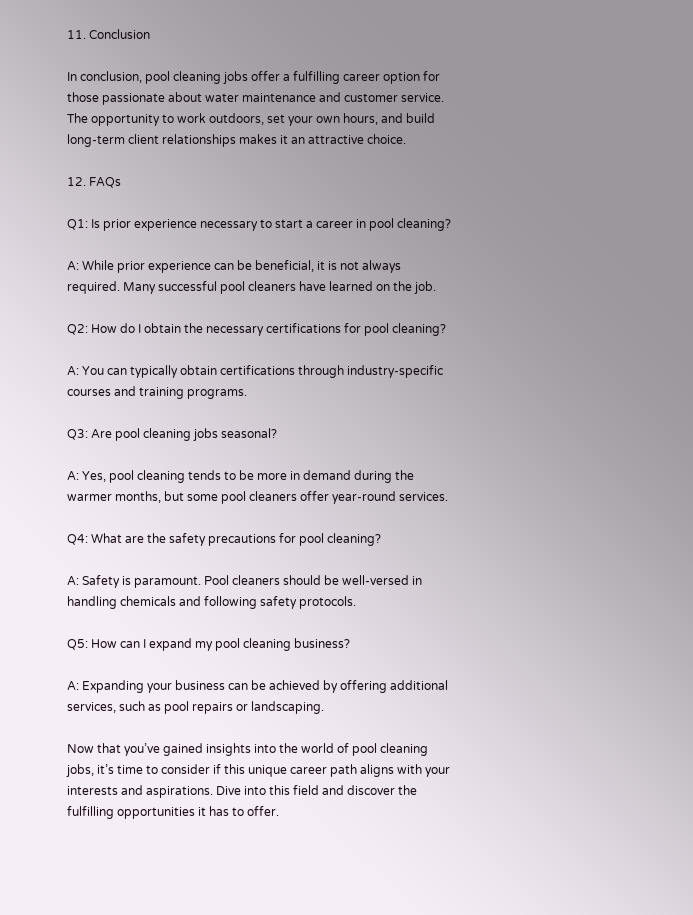11. Conclusion

In conclusion, pool cleaning jobs offer a fulfilling career option for those passionate about water maintenance and customer service. The opportunity to work outdoors, set your own hours, and build long-term client relationships makes it an attractive choice.

12. FAQs

Q1: Is prior experience necessary to start a career in pool cleaning?

A: While prior experience can be beneficial, it is not always required. Many successful pool cleaners have learned on the job.

Q2: How do I obtain the necessary certifications for pool cleaning?

A: You can typically obtain certifications through industry-specific courses and training programs.

Q3: Are pool cleaning jobs seasonal?

A: Yes, pool cleaning tends to be more in demand during the warmer months, but some pool cleaners offer year-round services.

Q4: What are the safety precautions for pool cleaning?

A: Safety is paramount. Pool cleaners should be well-versed in handling chemicals and following safety protocols.

Q5: How can I expand my pool cleaning business?

A: Expanding your business can be achieved by offering additional services, such as pool repairs or landscaping.

Now that you’ve gained insights into the world of pool cleaning jobs, it’s time to consider if this unique career path aligns with your interests and aspirations. Dive into this field and discover the fulfilling opportunities it has to offer.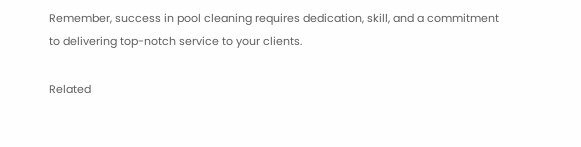Remember, success in pool cleaning requires dedication, skill, and a commitment to delivering top-notch service to your clients.

Related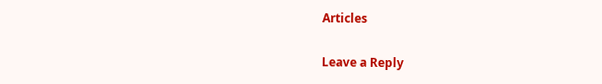Articles

Leave a Reply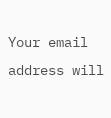Your email address will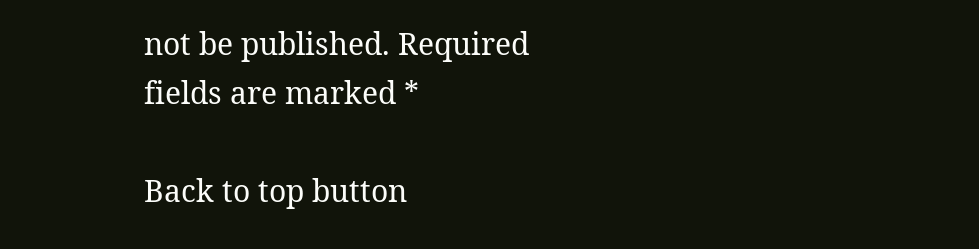not be published. Required fields are marked *

Back to top button